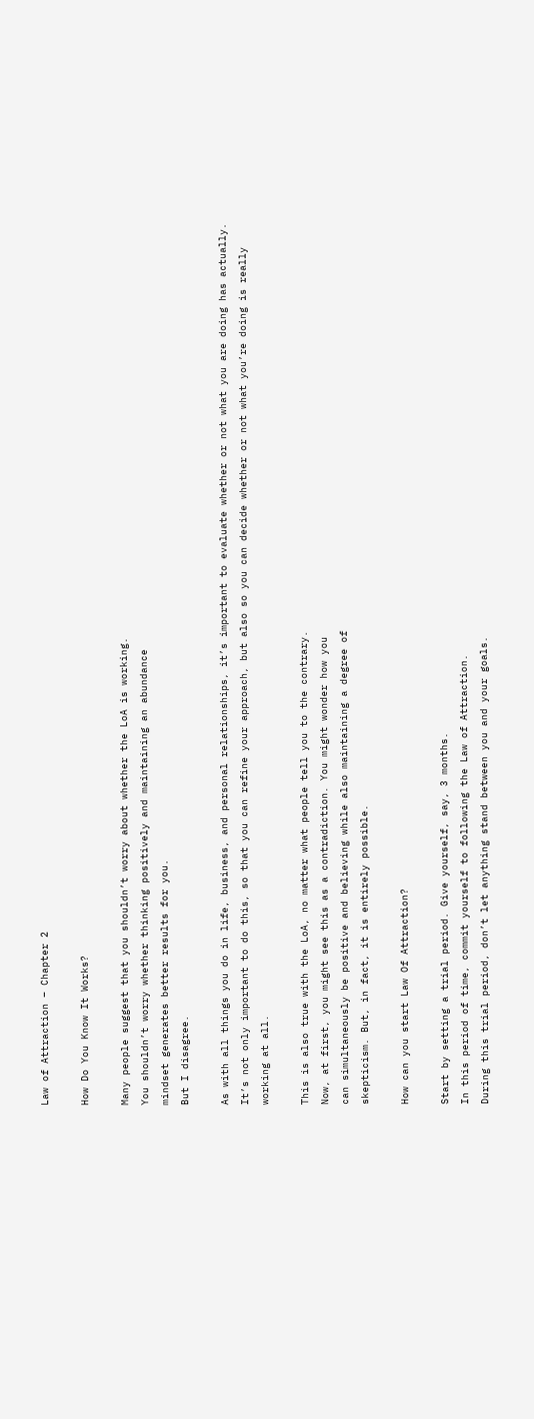Law of Attraction – Chapter 2

How Do You Know It Works?

Many people suggest that you shouldn’t worry about whether the LoA is working.
You shouldn’t worry whether thinking positively and maintaining an abundance
mindset generates better results for you.
But I disagree.

As with all things you do in life, business, and personal relationships, it’s important to evaluate whether or not what you are doing has actually. It’s not only important to do this, so that you can refine your approach, but also so you can decide whether or not what you’re doing is really working at all.

This is also true with the LoA, no matter what people tell you to the contrary.
Now, at first, you might see this as a contradiction. You might wonder how you
can simultaneously be positive and believing while also maintaining a degree of
skepticism. But, in fact, it is entirely possible.

How can you start Law Of Attraction?

Start by setting a trial period. Give yourself, say, 3 months.
In this period of time, commit yourself to following the Law of Attraction.
During this trial period, don’t let anything stand between you and your goals.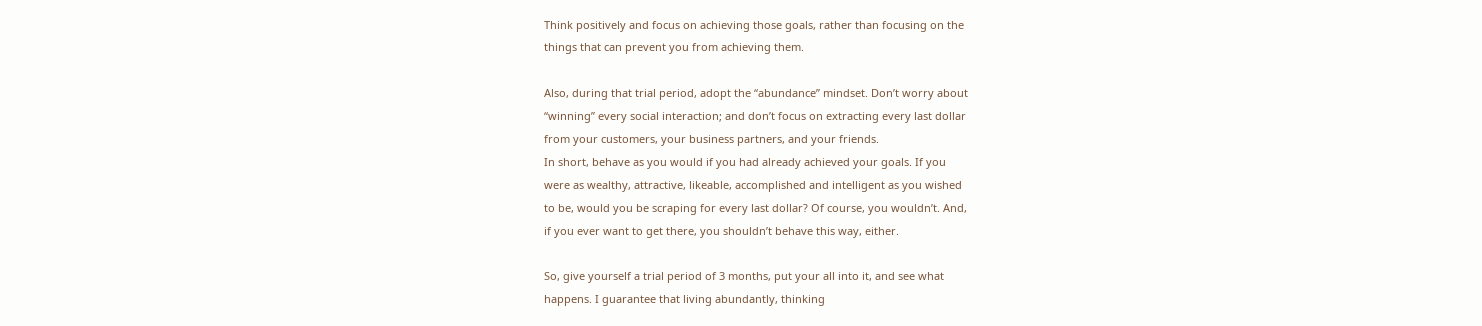Think positively and focus on achieving those goals, rather than focusing on the
things that can prevent you from achieving them.

Also, during that trial period, adopt the “abundance” mindset. Don’t worry about
“winning” every social interaction; and don’t focus on extracting every last dollar
from your customers, your business partners, and your friends.
In short, behave as you would if you had already achieved your goals. If you
were as wealthy, attractive, likeable, accomplished and intelligent as you wished
to be, would you be scraping for every last dollar? Of course, you wouldn’t. And,
if you ever want to get there, you shouldn’t behave this way, either.

So, give yourself a trial period of 3 months, put your all into it, and see what
happens. I guarantee that living abundantly, thinking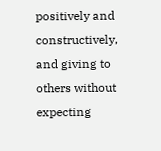positively and
constructively, and giving to others without expecting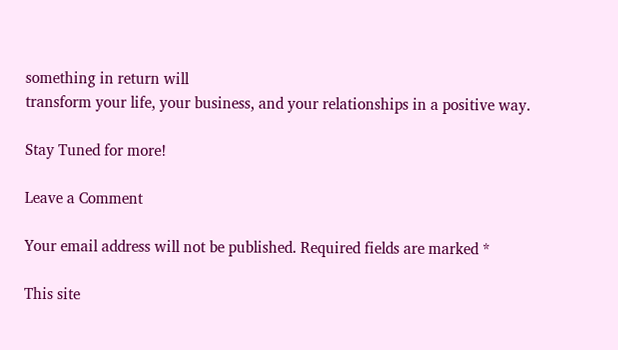something in return will
transform your life, your business, and your relationships in a positive way.

Stay Tuned for more!

Leave a Comment

Your email address will not be published. Required fields are marked *

This site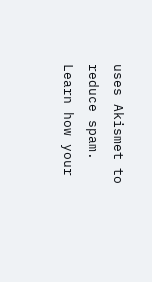uses Akismet to reduce spam. Learn how your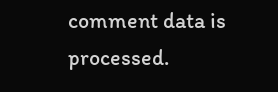comment data is processed.